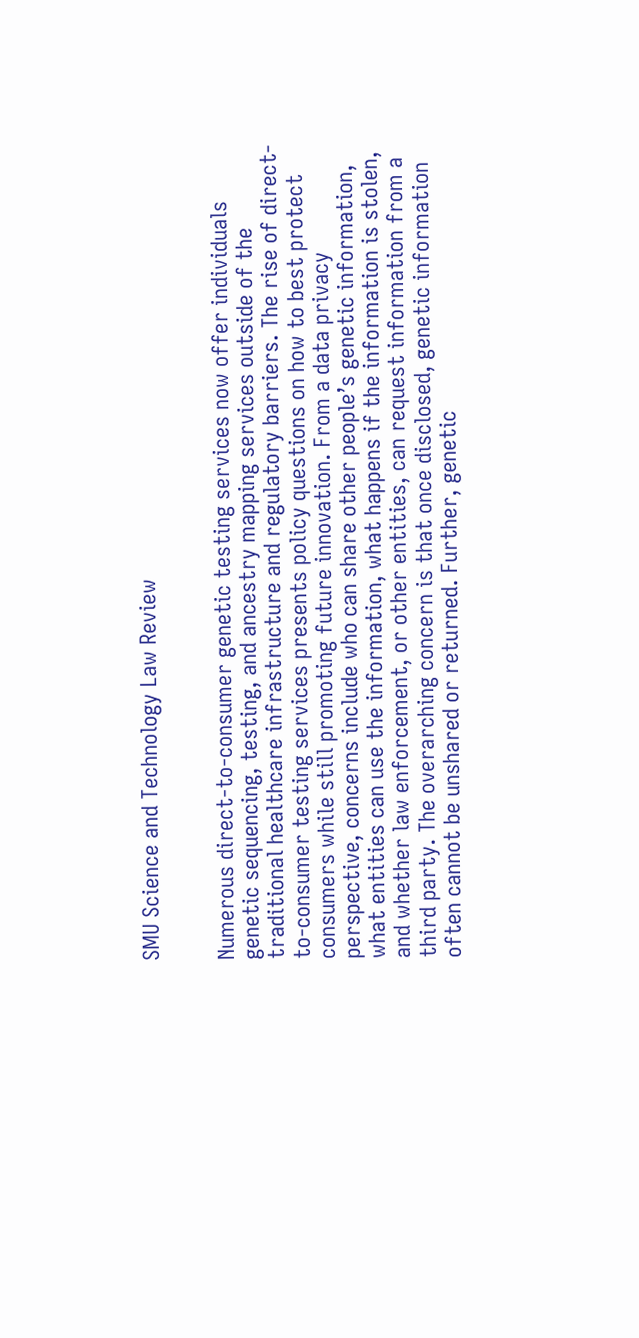SMU Science and Technology Law Review


Numerous direct-to-consumer genetic testing services now offer individuals genetic sequencing, testing, and ancestry mapping services outside of the traditional healthcare infrastructure and regulatory barriers. The rise of direct-to-consumer testing services presents policy questions on how to best protect consumers while still promoting future innovation. From a data privacy perspective, concerns include who can share other people’s genetic information, what entities can use the information, what happens if the information is stolen, and whether law enforcement, or other entities, can request information from a third party. The overarching concern is that once disclosed, genetic information often cannot be unshared or returned. Further, genetic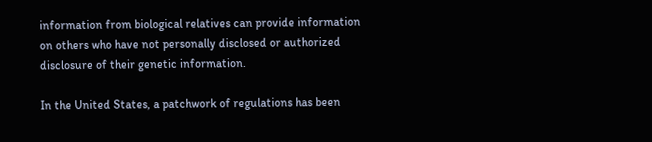information from biological relatives can provide information on others who have not personally disclosed or authorized disclosure of their genetic information.

In the United States, a patchwork of regulations has been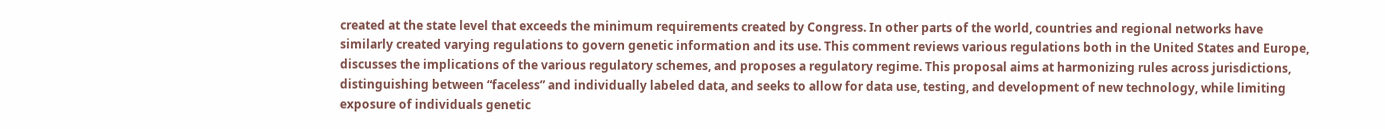created at the state level that exceeds the minimum requirements created by Congress. In other parts of the world, countries and regional networks have similarly created varying regulations to govern genetic information and its use. This comment reviews various regulations both in the United States and Europe, discusses the implications of the various regulatory schemes, and proposes a regulatory regime. This proposal aims at harmonizing rules across jurisdictions, distinguishing between “faceless” and individually labeled data, and seeks to allow for data use, testing, and development of new technology, while limiting exposure of individuals genetic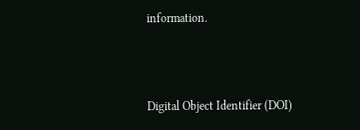information.



Digital Object Identifier (DOI)